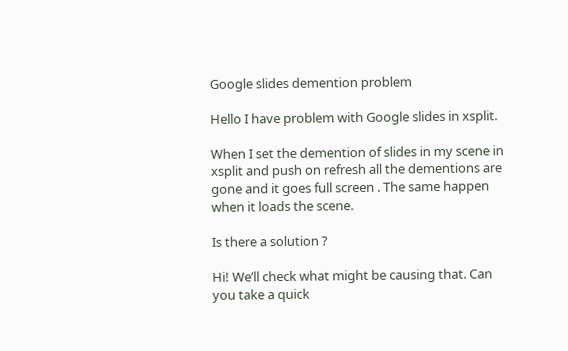Google slides demention problem

Hello I have problem with Google slides in xsplit.

When I set the demention of slides in my scene in xsplit and push on refresh all the dementions are gone and it goes full screen . The same happen when it loads the scene.

Is there a solution ?

Hi! We’ll check what might be causing that. Can you take a quick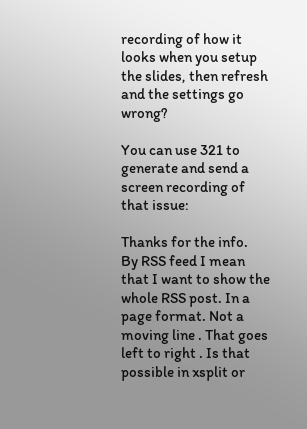recording of how it looks when you setup the slides, then refresh and the settings go wrong?

You can use 321 to generate and send a screen recording of that issue:

Thanks for the info.
By RSS feed I mean that I want to show the whole RSS post. In a page format. Not a moving line . That goes left to right . Is that possible in xsplit or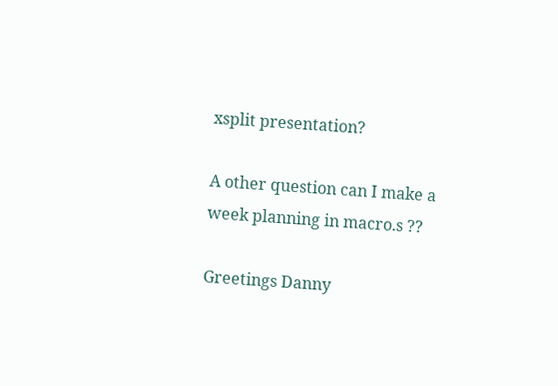xsplit presentation?

A other question can I make a week planning in macro.s ??

Greetings Danny